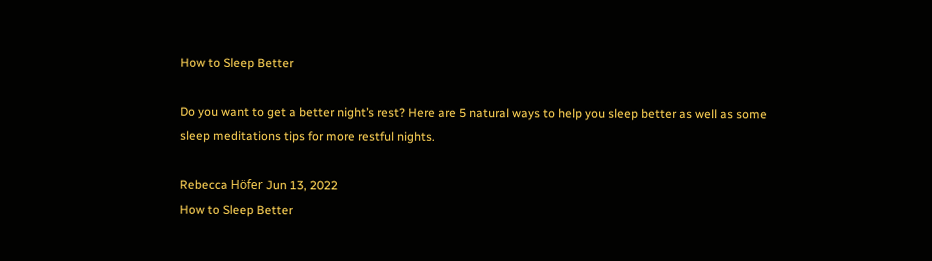How to Sleep Better

Do you want to get a better night’s rest? Here are 5 natural ways to help you sleep better as well as some sleep meditations tips for more restful nights.

Rebecca Höfer Jun 13, 2022
How to Sleep Better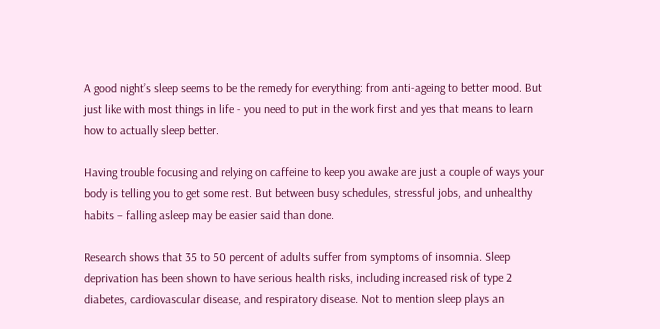A good night’s sleep seems to be the remedy for everything: from anti-ageing to better mood. But just like with most things in life - you need to put in the work first and yes that means to learn how to actually sleep better.

Having trouble focusing and relying on caffeine to keep you awake are just a couple of ways your body is telling you to get some rest. But between busy schedules, stressful jobs, and unhealthy habits – falling asleep may be easier said than done.

Research shows that 35 to 50 percent of adults suffer from symptoms of insomnia. Sleep deprivation has been shown to have serious health risks, including increased risk of type 2 diabetes, cardiovascular disease, and respiratory disease. Not to mention sleep plays an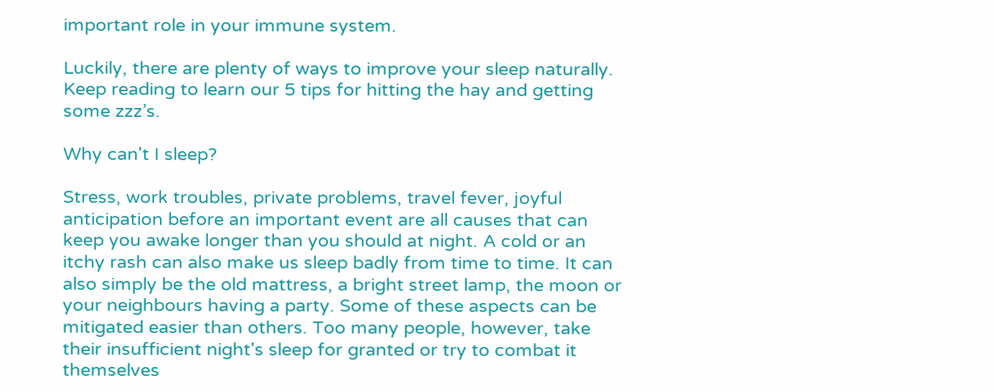important role in your immune system.

Luckily, there are plenty of ways to improve your sleep naturally. Keep reading to learn our 5 tips for hitting the hay and getting some zzz’s.

Why can't I sleep?

Stress, work troubles, private problems, travel fever, joyful anticipation before an important event are all causes that can keep you awake longer than you should at night. A cold or an itchy rash can also make us sleep badly from time to time. It can also simply be the old mattress, a bright street lamp, the moon or your neighbours having a party. Some of these aspects can be mitigated easier than others. Too many people, however, take their insufficient night's sleep for granted or try to combat it themselves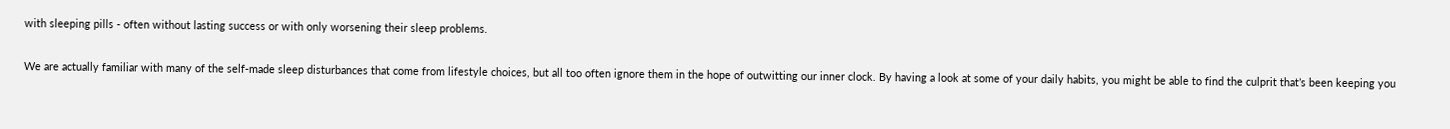with sleeping pills - often without lasting success or with only worsening their sleep problems.

We are actually familiar with many of the self-made sleep disturbances that come from lifestyle choices, but all too often ignore them in the hope of outwitting our inner clock. By having a look at some of your daily habits, you might be able to find the culprit that’s been keeping you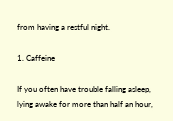from having a restful night.

1. Caffeine

If you often have trouble falling asleep, lying awake for more than half an hour,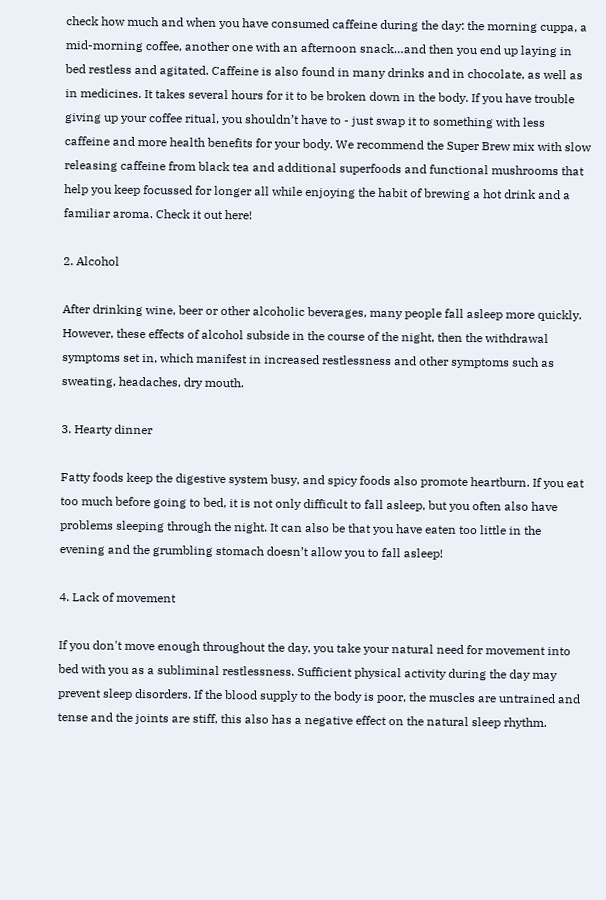check how much and when you have consumed caffeine during the day: the morning cuppa, a mid-morning coffee, another one with an afternoon snack…and then you end up laying in bed restless and agitated. Caffeine is also found in many drinks and in chocolate, as well as in medicines. It takes several hours for it to be broken down in the body. If you have trouble giving up your coffee ritual, you shouldn’t have to - just swap it to something with less caffeine and more health benefits for your body. We recommend the Super Brew mix with slow releasing caffeine from black tea and additional superfoods and functional mushrooms that help you keep focussed for longer all while enjoying the habit of brewing a hot drink and a familiar aroma. Check it out here!

2. Alcohol

After drinking wine, beer or other alcoholic beverages, many people fall asleep more quickly. However, these effects of alcohol subside in the course of the night, then the withdrawal symptoms set in, which manifest in increased restlessness and other symptoms such as sweating, headaches, dry mouth.

3. Hearty dinner

Fatty foods keep the digestive system busy, and spicy foods also promote heartburn. If you eat too much before going to bed, it is not only difficult to fall asleep, but you often also have problems sleeping through the night. It can also be that you have eaten too little in the evening and the grumbling stomach doesn’t allow you to fall asleep!

4. Lack of movement

If you don't move enough throughout the day, you take your natural need for movement into bed with you as a subliminal restlessness. Sufficient physical activity during the day may prevent sleep disorders. If the blood supply to the body is poor, the muscles are untrained and tense and the joints are stiff, this also has a negative effect on the natural sleep rhythm.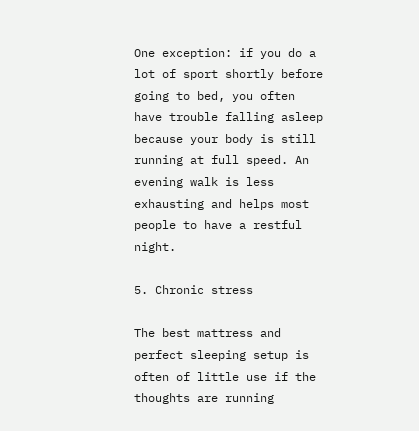One exception: if you do a lot of sport shortly before going to bed, you often have trouble falling asleep because your body is still running at full speed. An evening walk is less exhausting and helps most people to have a restful night.

5. Chronic stress

The best mattress and perfect sleeping setup is often of little use if the thoughts are running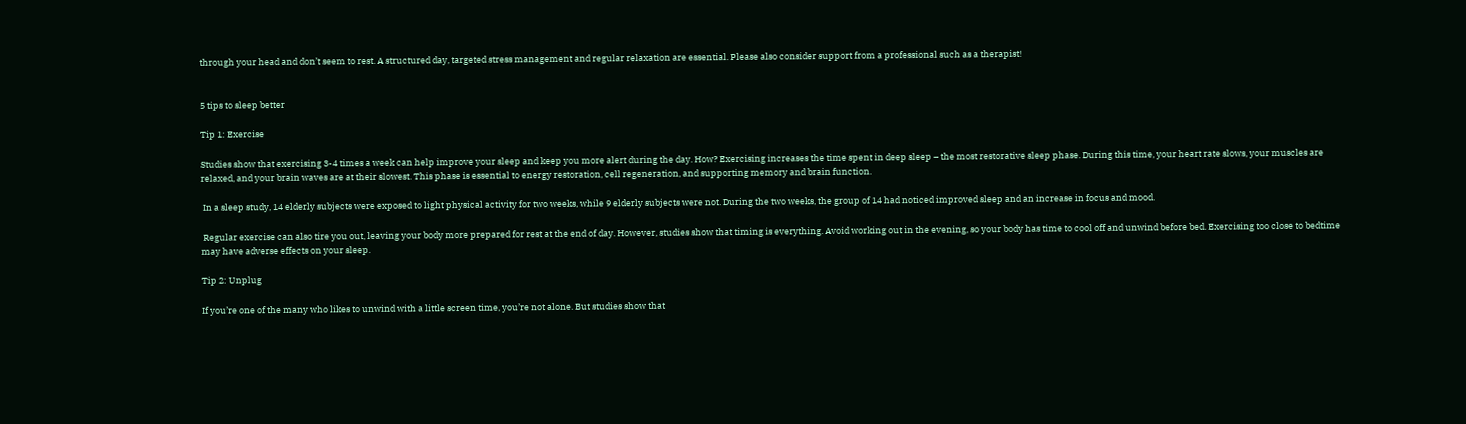through your head and don’t seem to rest. A structured day, targeted stress management and regular relaxation are essential. Please also consider support from a professional such as a therapist!


5 tips to sleep better

Tip 1: Exercise

Studies show that exercising 3-4 times a week can help improve your sleep and keep you more alert during the day. How? Exercising increases the time spent in deep sleep – the most restorative sleep phase. During this time, your heart rate slows, your muscles are relaxed, and your brain waves are at their slowest. This phase is essential to energy restoration, cell regeneration, and supporting memory and brain function.

 In a sleep study, 14 elderly subjects were exposed to light physical activity for two weeks, while 9 elderly subjects were not. During the two weeks, the group of 14 had noticed improved sleep and an increase in focus and mood.

 Regular exercise can also tire you out, leaving your body more prepared for rest at the end of day. However, studies show that timing is everything. Avoid working out in the evening, so your body has time to cool off and unwind before bed. Exercising too close to bedtime may have adverse effects on your sleep.

Tip 2: Unplug

If you’re one of the many who likes to unwind with a little screen time, you’re not alone. But studies show that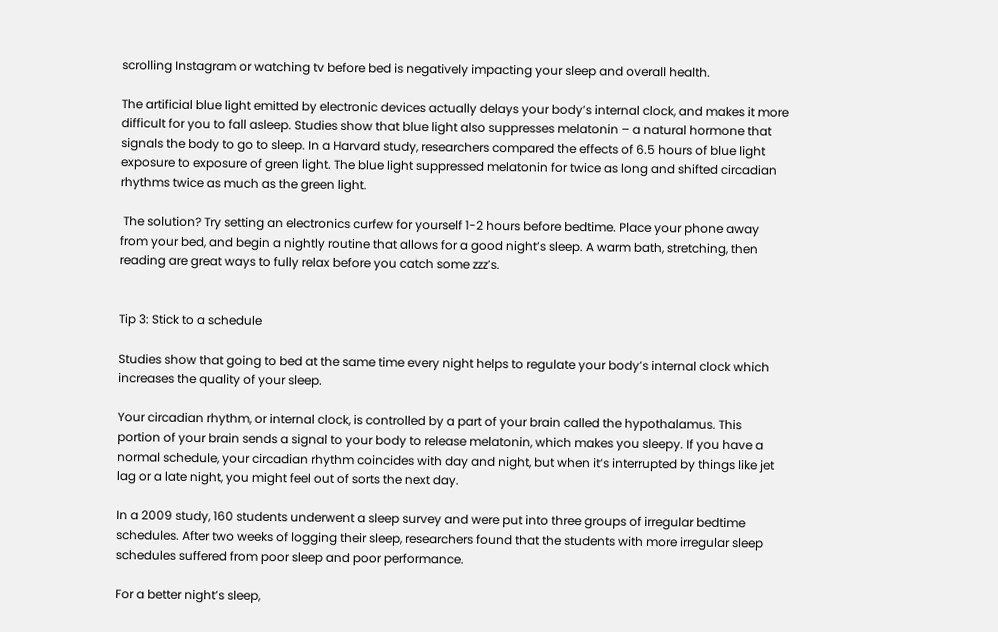scrolling Instagram or watching tv before bed is negatively impacting your sleep and overall health.

The artificial blue light emitted by electronic devices actually delays your body’s internal clock, and makes it more difficult for you to fall asleep. Studies show that blue light also suppresses melatonin – a natural hormone that signals the body to go to sleep. In a Harvard study, researchers compared the effects of 6.5 hours of blue light exposure to exposure of green light. The blue light suppressed melatonin for twice as long and shifted circadian rhythms twice as much as the green light.

 The solution? Try setting an electronics curfew for yourself 1-2 hours before bedtime. Place your phone away from your bed, and begin a nightly routine that allows for a good night’s sleep. A warm bath, stretching, then reading are great ways to fully relax before you catch some zzz’s.


Tip 3: Stick to a schedule

Studies show that going to bed at the same time every night helps to regulate your body’s internal clock which increases the quality of your sleep.

Your circadian rhythm, or internal clock, is controlled by a part of your brain called the hypothalamus. This portion of your brain sends a signal to your body to release melatonin, which makes you sleepy. If you have a normal schedule, your circadian rhythm coincides with day and night, but when it’s interrupted by things like jet lag or a late night, you might feel out of sorts the next day.

In a 2009 study, 160 students underwent a sleep survey and were put into three groups of irregular bedtime schedules. After two weeks of logging their sleep, researchers found that the students with more irregular sleep schedules suffered from poor sleep and poor performance.

For a better night’s sleep,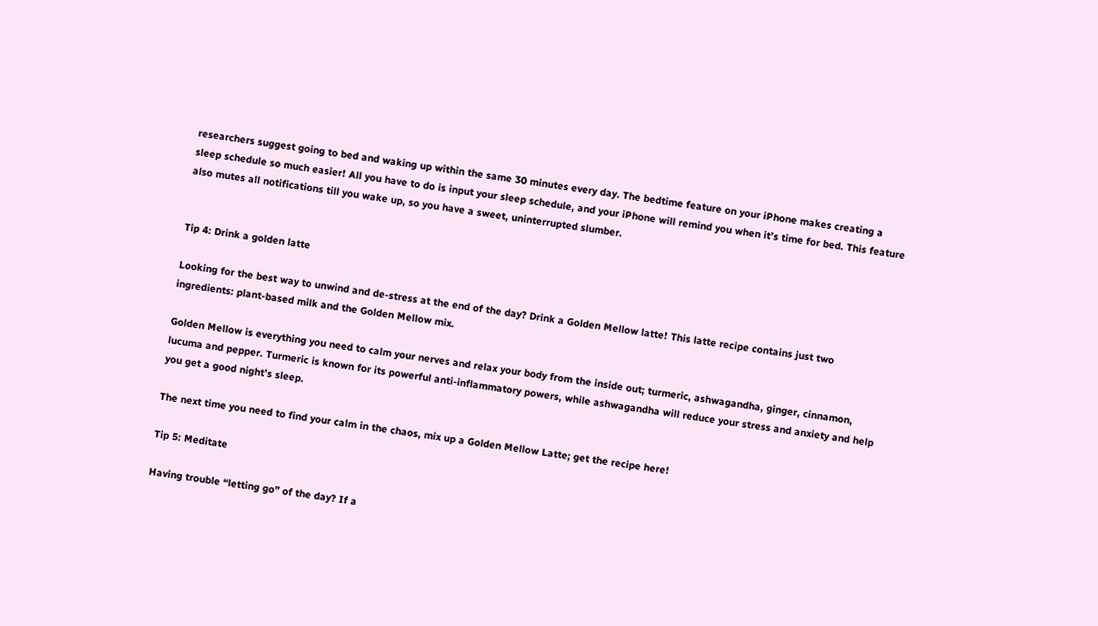researchers suggest going to bed and waking up within the same 30 minutes every day. The bedtime feature on your iPhone makes creating a sleep schedule so much easier! All you have to do is input your sleep schedule, and your iPhone will remind you when it’s time for bed. This feature also mutes all notifications till you wake up, so you have a sweet, uninterrupted slumber.


Tip 4: Drink a golden latte

Looking for the best way to unwind and de-stress at the end of the day? Drink a Golden Mellow latte! This latte recipe contains just two ingredients: plant-based milk and the Golden Mellow mix.

Golden Mellow is everything you need to calm your nerves and relax your body from the inside out; turmeric, ashwagandha, ginger, cinnamon, lucuma and pepper. Turmeric is known for its powerful anti-inflammatory powers, while ashwagandha will reduce your stress and anxiety and help you get a good night’s sleep.

The next time you need to find your calm in the chaos, mix up a Golden Mellow Latte; get the recipe here!

Tip 5: Meditate

Having trouble “letting go” of the day? If a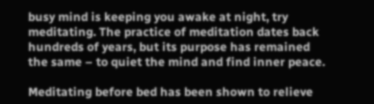busy mind is keeping you awake at night, try meditating. The practice of meditation dates back hundreds of years, but its purpose has remained the same – to quiet the mind and find inner peace.

Meditating before bed has been shown to relieve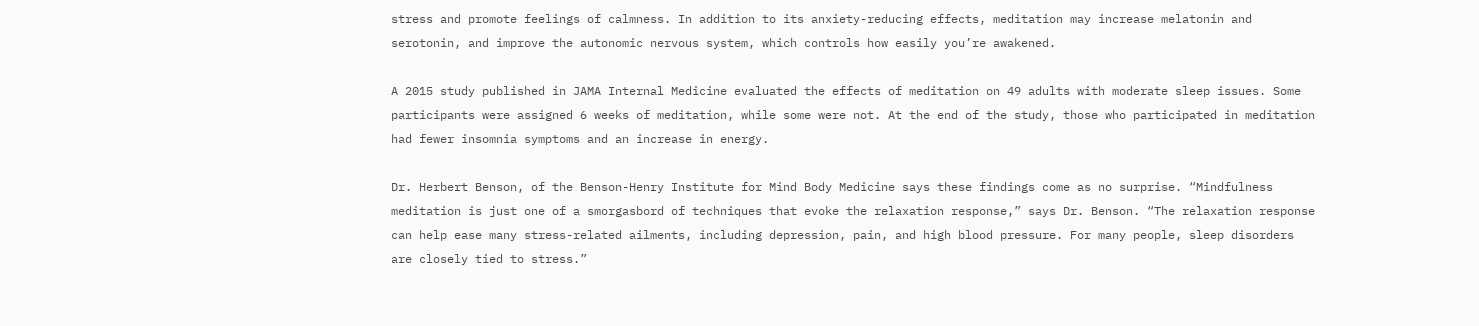stress and promote feelings of calmness. In addition to its anxiety-reducing effects, meditation may increase melatonin and serotonin, and improve the autonomic nervous system, which controls how easily you’re awakened.

A 2015 study published in JAMA Internal Medicine evaluated the effects of meditation on 49 adults with moderate sleep issues. Some participants were assigned 6 weeks of meditation, while some were not. At the end of the study, those who participated in meditation had fewer insomnia symptoms and an increase in energy.

Dr. Herbert Benson, of the Benson-Henry Institute for Mind Body Medicine says these findings come as no surprise. “Mindfulness meditation is just one of a smorgasbord of techniques that evoke the relaxation response,” says Dr. Benson. “The relaxation response can help ease many stress-related ailments, including depression, pain, and high blood pressure. For many people, sleep disorders are closely tied to stress.”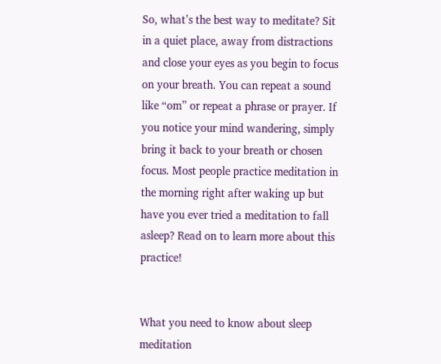So, what’s the best way to meditate? Sit in a quiet place, away from distractions and close your eyes as you begin to focus on your breath. You can repeat a sound like “om” or repeat a phrase or prayer. If you notice your mind wandering, simply bring it back to your breath or chosen focus. Most people practice meditation in the morning right after waking up but have you ever tried a meditation to fall asleep? Read on to learn more about this practice!


What you need to know about sleep meditation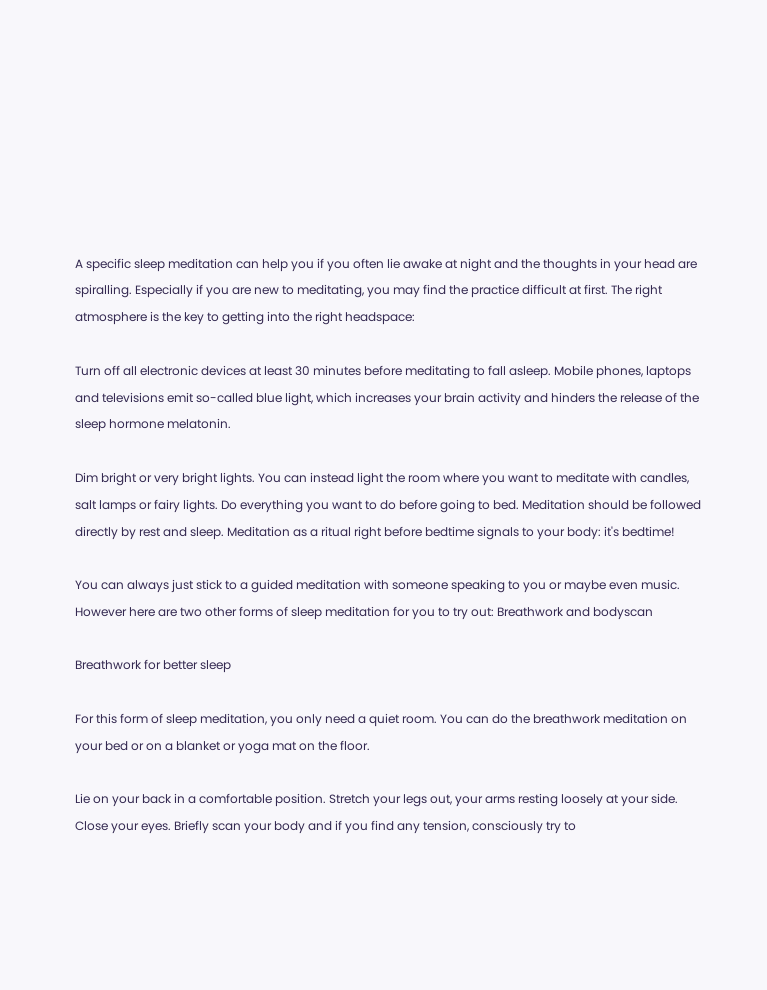A specific sleep meditation can help you if you often lie awake at night and the thoughts in your head are spiralling. Especially if you are new to meditating, you may find the practice difficult at first. The right atmosphere is the key to getting into the right headspace:

Turn off all electronic devices at least 30 minutes before meditating to fall asleep. Mobile phones, laptops and televisions emit so-called blue light, which increases your brain activity and hinders the release of the sleep hormone melatonin.

Dim bright or very bright lights. You can instead light the room where you want to meditate with candles, salt lamps or fairy lights. Do everything you want to do before going to bed. Meditation should be followed directly by rest and sleep. Meditation as a ritual right before bedtime signals to your body: it's bedtime!

You can always just stick to a guided meditation with someone speaking to you or maybe even music. However here are two other forms of sleep meditation for you to try out: Breathwork and bodyscan

Breathwork for better sleep

For this form of sleep meditation, you only need a quiet room. You can do the breathwork meditation on your bed or on a blanket or yoga mat on the floor.

Lie on your back in a comfortable position. Stretch your legs out, your arms resting loosely at your side. Close your eyes. Briefly scan your body and if you find any tension, consciously try to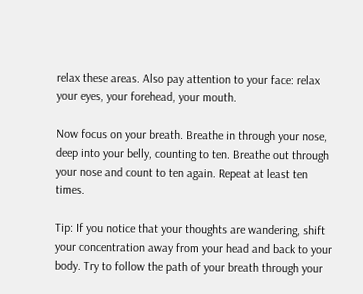relax these areas. Also pay attention to your face: relax your eyes, your forehead, your mouth.

Now focus on your breath. Breathe in through your nose, deep into your belly, counting to ten. Breathe out through your nose and count to ten again. Repeat at least ten times.

Tip: If you notice that your thoughts are wandering, shift your concentration away from your head and back to your body. Try to follow the path of your breath through your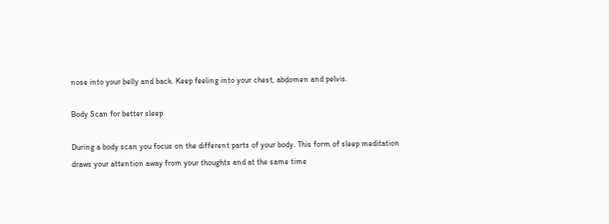nose into your belly and back. Keep feeling into your chest, abdomen and pelvis.

Body Scan for better sleep

During a body scan you focus on the different parts of your body. This form of sleep meditation draws your attention away from your thoughts and at the same time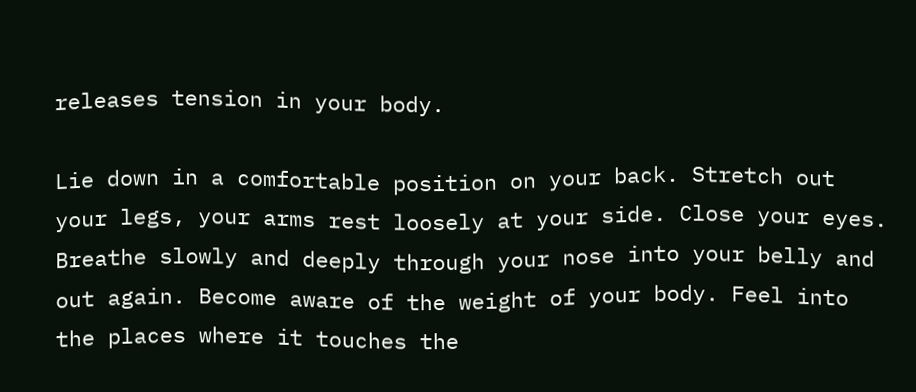releases tension in your body.

Lie down in a comfortable position on your back. Stretch out your legs, your arms rest loosely at your side. Close your eyes. Breathe slowly and deeply through your nose into your belly and out again. Become aware of the weight of your body. Feel into the places where it touches the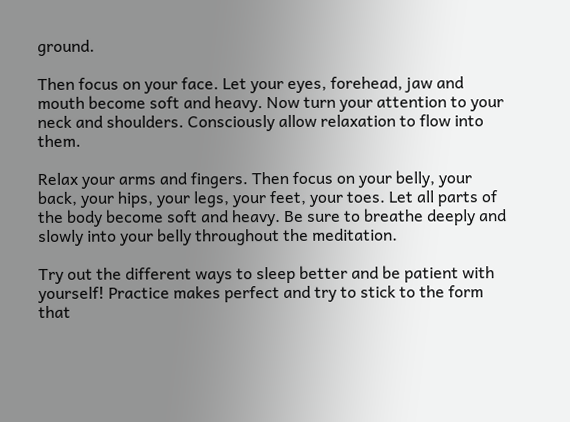ground.

Then focus on your face. Let your eyes, forehead, jaw and mouth become soft and heavy. Now turn your attention to your neck and shoulders. Consciously allow relaxation to flow into them.

Relax your arms and fingers. Then focus on your belly, your back, your hips, your legs, your feet, your toes. Let all parts of the body become soft and heavy. Be sure to breathe deeply and slowly into your belly throughout the meditation.

Try out the different ways to sleep better and be patient with yourself! Practice makes perfect and try to stick to the form that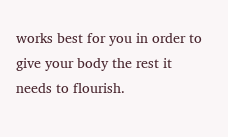works best for you in order to give your body the rest it needs to flourish.